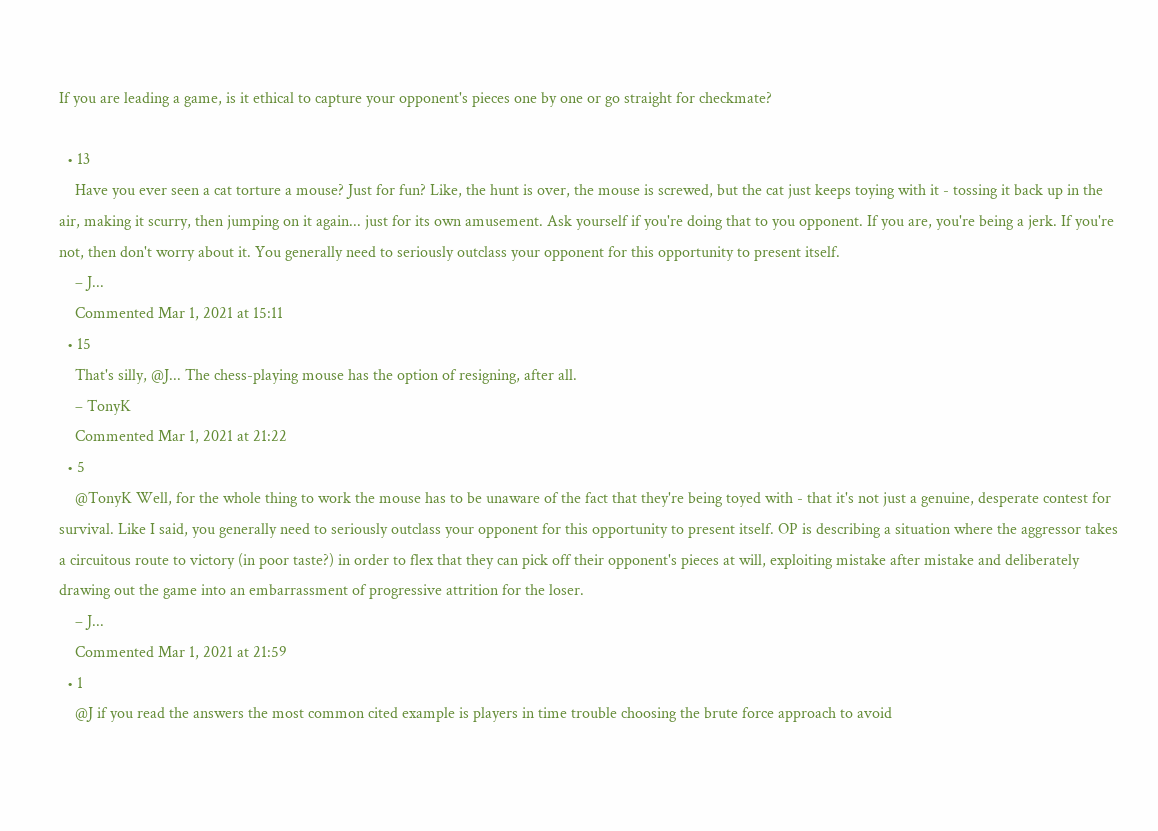If you are leading a game, is it ethical to capture your opponent's pieces one by one or go straight for checkmate?

  • 13
    Have you ever seen a cat torture a mouse? Just for fun? Like, the hunt is over, the mouse is screwed, but the cat just keeps toying with it - tossing it back up in the air, making it scurry, then jumping on it again... just for its own amusement. Ask yourself if you're doing that to you opponent. If you are, you're being a jerk. If you're not, then don't worry about it. You generally need to seriously outclass your opponent for this opportunity to present itself.
    – J...
    Commented Mar 1, 2021 at 15:11
  • 15
    That's silly, @J... The chess-playing mouse has the option of resigning, after all.
    – TonyK
    Commented Mar 1, 2021 at 21:22
  • 5
    @TonyK Well, for the whole thing to work the mouse has to be unaware of the fact that they're being toyed with - that it's not just a genuine, desperate contest for survival. Like I said, you generally need to seriously outclass your opponent for this opportunity to present itself. OP is describing a situation where the aggressor takes a circuitous route to victory (in poor taste?) in order to flex that they can pick off their opponent's pieces at will, exploiting mistake after mistake and deliberately drawing out the game into an embarrassment of progressive attrition for the loser.
    – J...
    Commented Mar 1, 2021 at 21:59
  • 1
    @J if you read the answers the most common cited example is players in time trouble choosing the brute force approach to avoid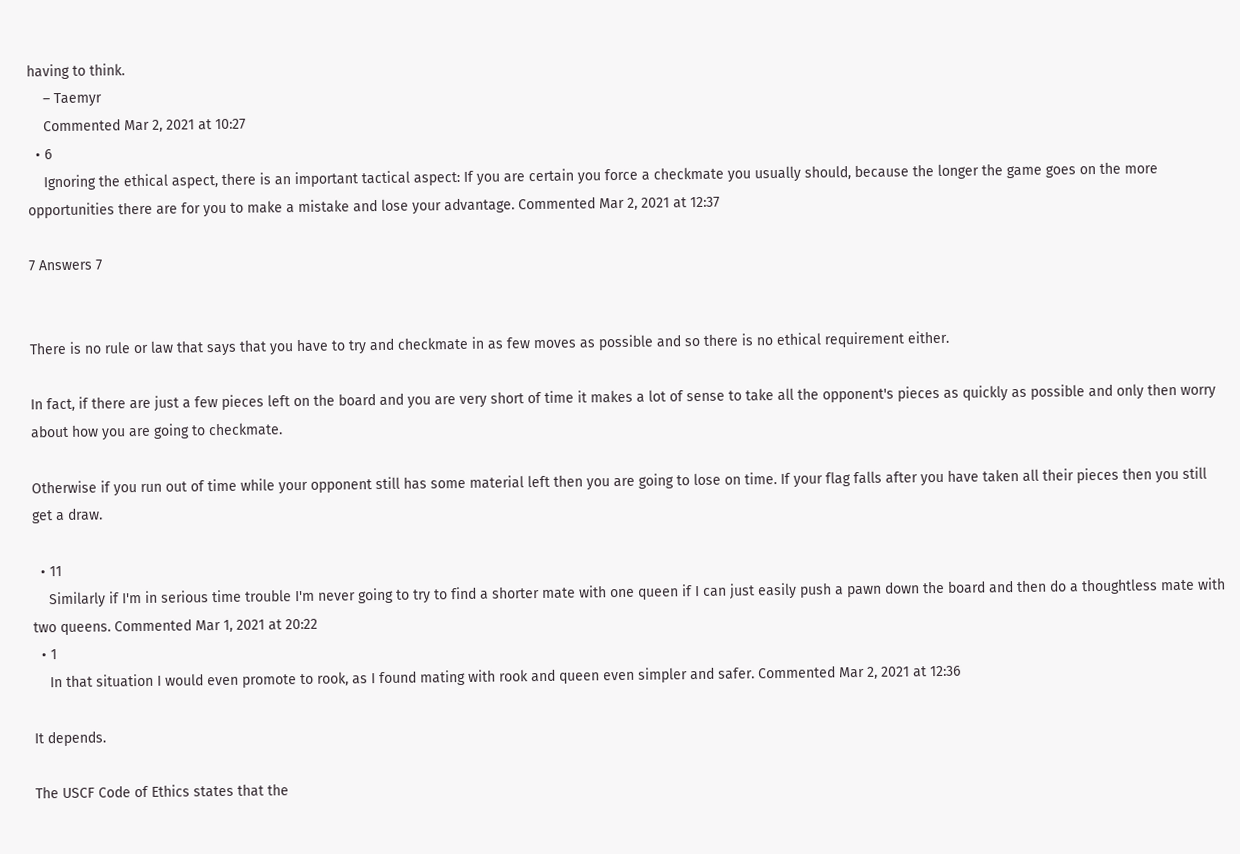having to think.
    – Taemyr
    Commented Mar 2, 2021 at 10:27
  • 6
    Ignoring the ethical aspect, there is an important tactical aspect: If you are certain you force a checkmate you usually should, because the longer the game goes on the more opportunities there are for you to make a mistake and lose your advantage. Commented Mar 2, 2021 at 12:37

7 Answers 7


There is no rule or law that says that you have to try and checkmate in as few moves as possible and so there is no ethical requirement either.

In fact, if there are just a few pieces left on the board and you are very short of time it makes a lot of sense to take all the opponent's pieces as quickly as possible and only then worry about how you are going to checkmate.

Otherwise if you run out of time while your opponent still has some material left then you are going to lose on time. If your flag falls after you have taken all their pieces then you still get a draw.

  • 11
    Similarly if I'm in serious time trouble I'm never going to try to find a shorter mate with one queen if I can just easily push a pawn down the board and then do a thoughtless mate with two queens. Commented Mar 1, 2021 at 20:22
  • 1
    In that situation I would even promote to rook, as I found mating with rook and queen even simpler and safer. Commented Mar 2, 2021 at 12:36

It depends.

The USCF Code of Ethics states that the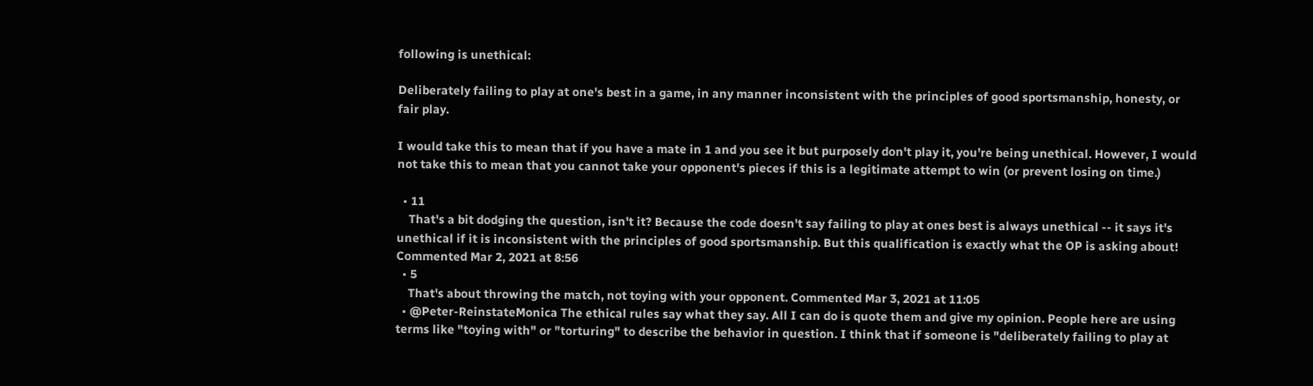following is unethical:

Deliberately failing to play at one's best in a game, in any manner inconsistent with the principles of good sportsmanship, honesty, or fair play.

I would take this to mean that if you have a mate in 1 and you see it but purposely don't play it, you're being unethical. However, I would not take this to mean that you cannot take your opponent's pieces if this is a legitimate attempt to win (or prevent losing on time.)

  • 11
    That's a bit dodging the question, isn't it? Because the code doesn't say failing to play at ones best is always unethical -- it says it's unethical if it is inconsistent with the principles of good sportsmanship. But this qualification is exactly what the OP is asking about! Commented Mar 2, 2021 at 8:56
  • 5
    That's about throwing the match, not toying with your opponent. Commented Mar 3, 2021 at 11:05
  • @Peter-ReinstateMonica The ethical rules say what they say. All I can do is quote them and give my opinion. People here are using terms like "toying with" or "torturing" to describe the behavior in question. I think that if someone is "deliberately failing to play at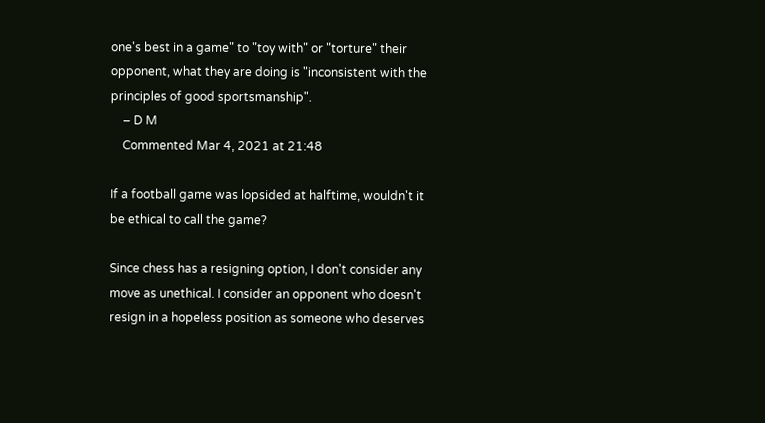one's best in a game" to "toy with" or "torture" their opponent, what they are doing is "inconsistent with the principles of good sportsmanship".
    – D M
    Commented Mar 4, 2021 at 21:48

If a football game was lopsided at halftime, wouldn't it be ethical to call the game?

Since chess has a resigning option, I don't consider any move as unethical. I consider an opponent who doesn't resign in a hopeless position as someone who deserves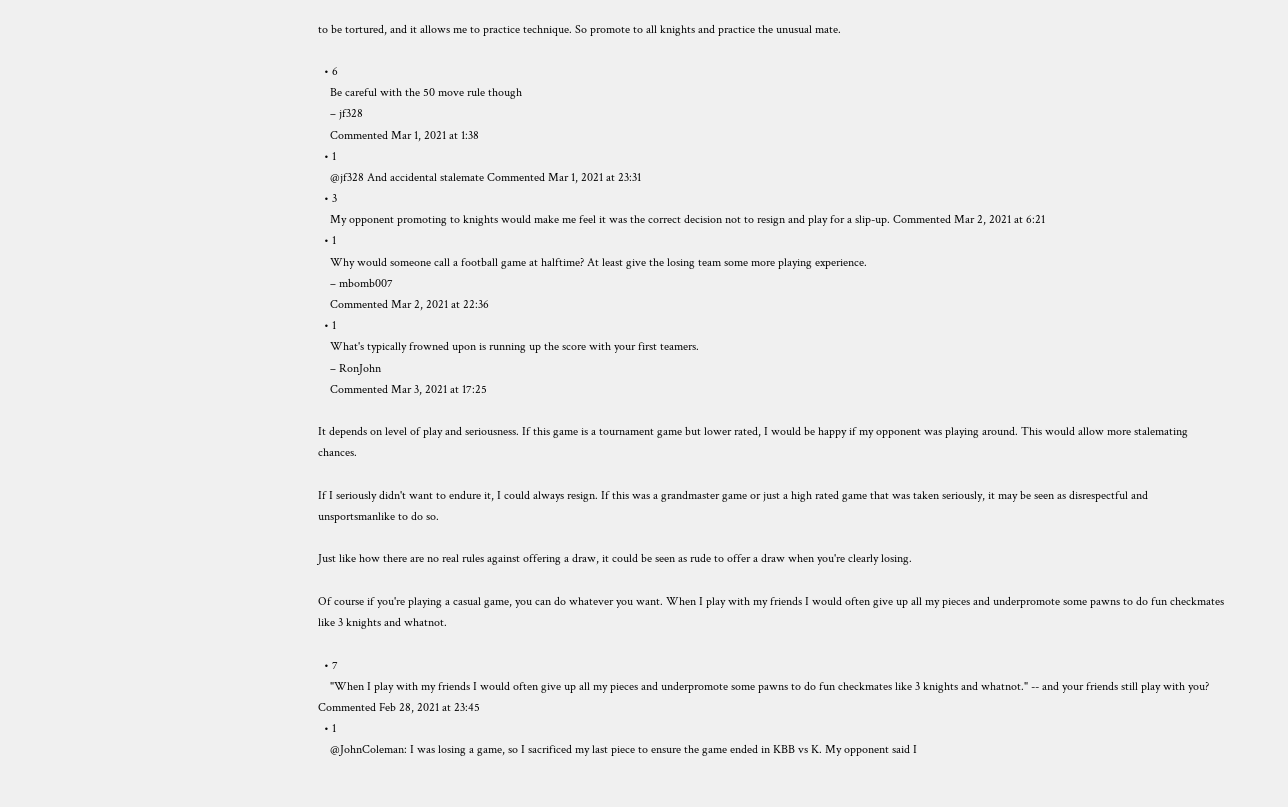to be tortured, and it allows me to practice technique. So promote to all knights and practice the unusual mate.

  • 6
    Be careful with the 50 move rule though
    – jf328
    Commented Mar 1, 2021 at 1:38
  • 1
    @jf328 And accidental stalemate Commented Mar 1, 2021 at 23:31
  • 3
    My opponent promoting to knights would make me feel it was the correct decision not to resign and play for a slip-up. Commented Mar 2, 2021 at 6:21
  • 1
    Why would someone call a football game at halftime? At least give the losing team some more playing experience.
    – mbomb007
    Commented Mar 2, 2021 at 22:36
  • 1
    What's typically frowned upon is running up the score with your first teamers.
    – RonJohn
    Commented Mar 3, 2021 at 17:25

It depends on level of play and seriousness. If this game is a tournament game but lower rated, I would be happy if my opponent was playing around. This would allow more stalemating chances.

If I seriously didn't want to endure it, I could always resign. If this was a grandmaster game or just a high rated game that was taken seriously, it may be seen as disrespectful and unsportsmanlike to do so.

Just like how there are no real rules against offering a draw, it could be seen as rude to offer a draw when you're clearly losing.

Of course if you're playing a casual game, you can do whatever you want. When I play with my friends I would often give up all my pieces and underpromote some pawns to do fun checkmates like 3 knights and whatnot.

  • 7
    "When I play with my friends I would often give up all my pieces and underpromote some pawns to do fun checkmates like 3 knights and whatnot." -- and your friends still play with you? Commented Feb 28, 2021 at 23:45
  • 1
    @JohnColeman: I was losing a game, so I sacrificed my last piece to ensure the game ended in KBB vs K. My opponent said I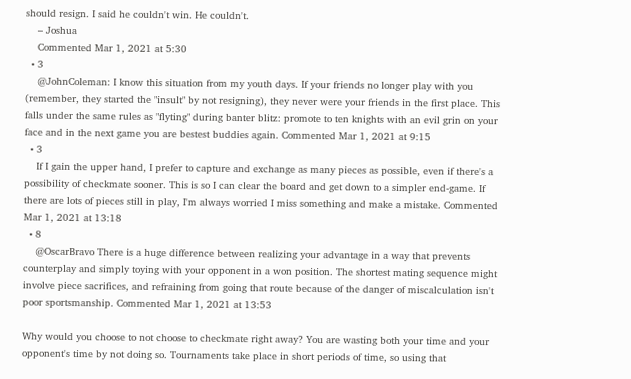should resign. I said he couldn't win. He couldn't.
    – Joshua
    Commented Mar 1, 2021 at 5:30
  • 3
    @JohnColeman: I know this situation from my youth days. If your friends no longer play with you (remember, they started the "insult" by not resigning), they never were your friends in the first place. This falls under the same rules as "flyting" during banter blitz: promote to ten knights with an evil grin on your face and in the next game you are bestest buddies again. Commented Mar 1, 2021 at 9:15
  • 3
    If I gain the upper hand, I prefer to capture and exchange as many pieces as possible, even if there's a possibility of checkmate sooner. This is so I can clear the board and get down to a simpler end-game. If there are lots of pieces still in play, I'm always worried I miss something and make a mistake. Commented Mar 1, 2021 at 13:18
  • 8
    @OscarBravo There is a huge difference between realizing your advantage in a way that prevents counterplay and simply toying with your opponent in a won position. The shortest mating sequence might involve piece sacrifices, and refraining from going that route because of the danger of miscalculation isn't poor sportsmanship. Commented Mar 1, 2021 at 13:53

Why would you choose to not choose to checkmate right away? You are wasting both your time and your opponent's time by not doing so. Tournaments take place in short periods of time, so using that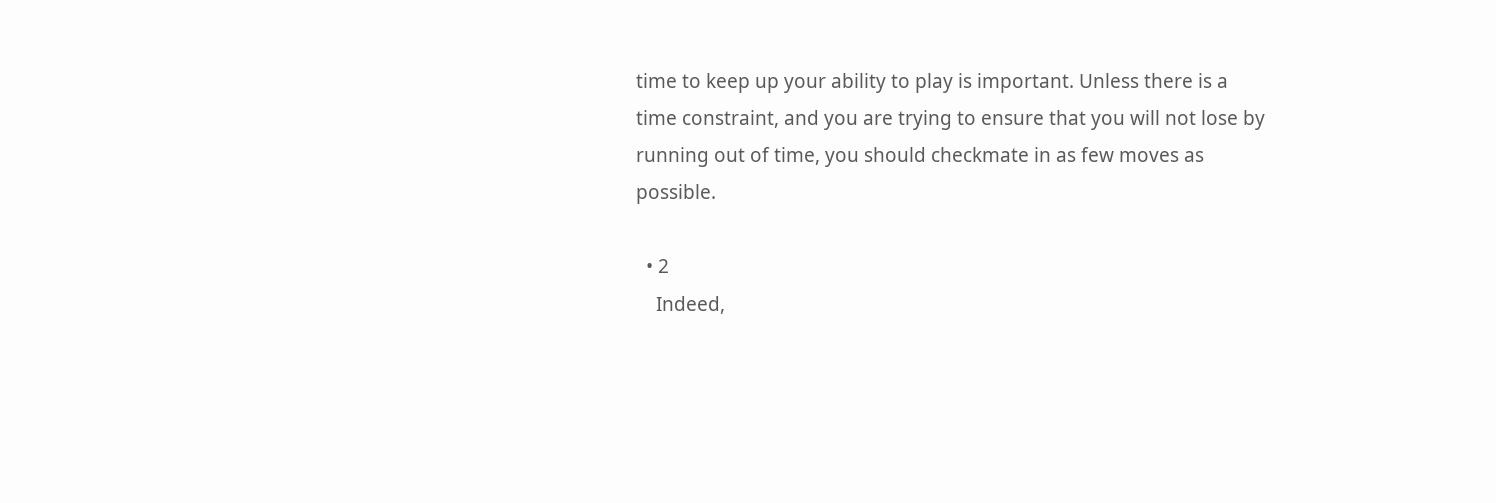time to keep up your ability to play is important. Unless there is a time constraint, and you are trying to ensure that you will not lose by running out of time, you should checkmate in as few moves as possible.

  • 2
    Indeed,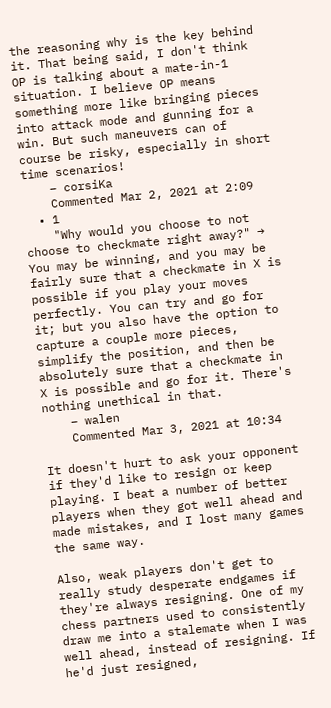the reasoning why is the key behind it. That being said, I don't think OP is talking about a mate-in-1 situation. I believe OP means something more like bringing pieces into attack mode and gunning for a win. But such maneuvers can of course be risky, especially in short time scenarios!
    – corsiKa
    Commented Mar 2, 2021 at 2:09
  • 1
    "Why would you choose to not choose to checkmate right away?" → You may be winning, and you may be fairly sure that a checkmate in X is possible if you play your moves perfectly. You can try and go for it; but you also have the option to capture a couple more pieces, simplify the position, and then be absolutely sure that a checkmate in X is possible and go for it. There's nothing unethical in that.
    – walen
    Commented Mar 3, 2021 at 10:34

It doesn't hurt to ask your opponent if they'd like to resign or keep playing. I beat a number of better players when they got well ahead and made mistakes, and I lost many games the same way.

Also, weak players don't get to really study desperate endgames if they're always resigning. One of my chess partners used to consistently draw me into a stalemate when I was well ahead, instead of resigning. If he'd just resigned,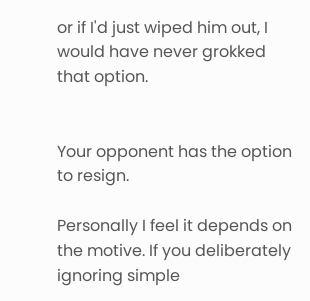or if I'd just wiped him out, I would have never grokked that option.


Your opponent has the option to resign.

Personally I feel it depends on the motive. If you deliberately ignoring simple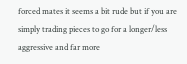forced mates it seems a bit rude but if you are simply trading pieces to go for a longer/less aggressive and far more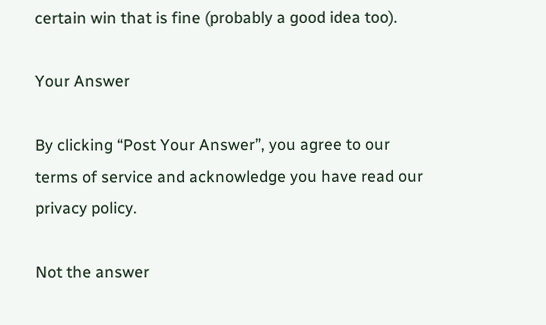certain win that is fine (probably a good idea too).

Your Answer

By clicking “Post Your Answer”, you agree to our terms of service and acknowledge you have read our privacy policy.

Not the answer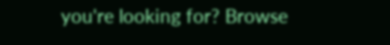you're looking for? Browse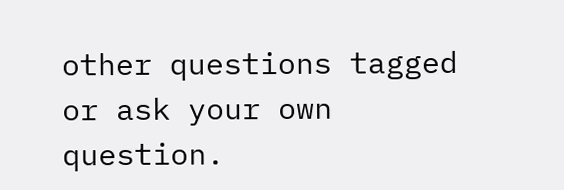other questions tagged or ask your own question.